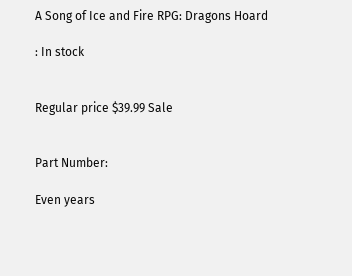A Song of Ice and Fire RPG: Dragons Hoard

: In stock


Regular price $39.99 Sale


Part Number:

Even years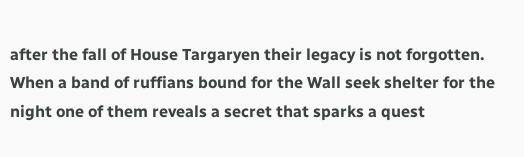after the fall of House Targaryen their legacy is not forgotten. When a band of ruffians bound for the Wall seek shelter for the night one of them reveals a secret that sparks a quest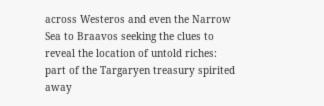across Westeros and even the Narrow Sea to Braavos seeking the clues to reveal the location of untold riches: part of the Targaryen treasury spirited away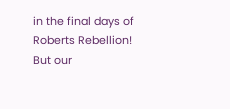in the final days of Roberts Rebellion! But our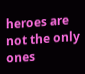heroes are not the only ones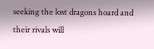seeking the lost dragons hoard and their rivals will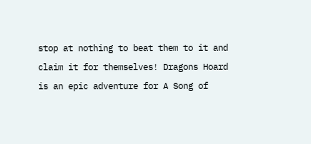stop at nothing to beat them to it and claim it for themselves! Dragons Hoard is an epic adventure for A Song of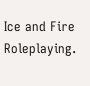Ice and Fire Roleplaying.